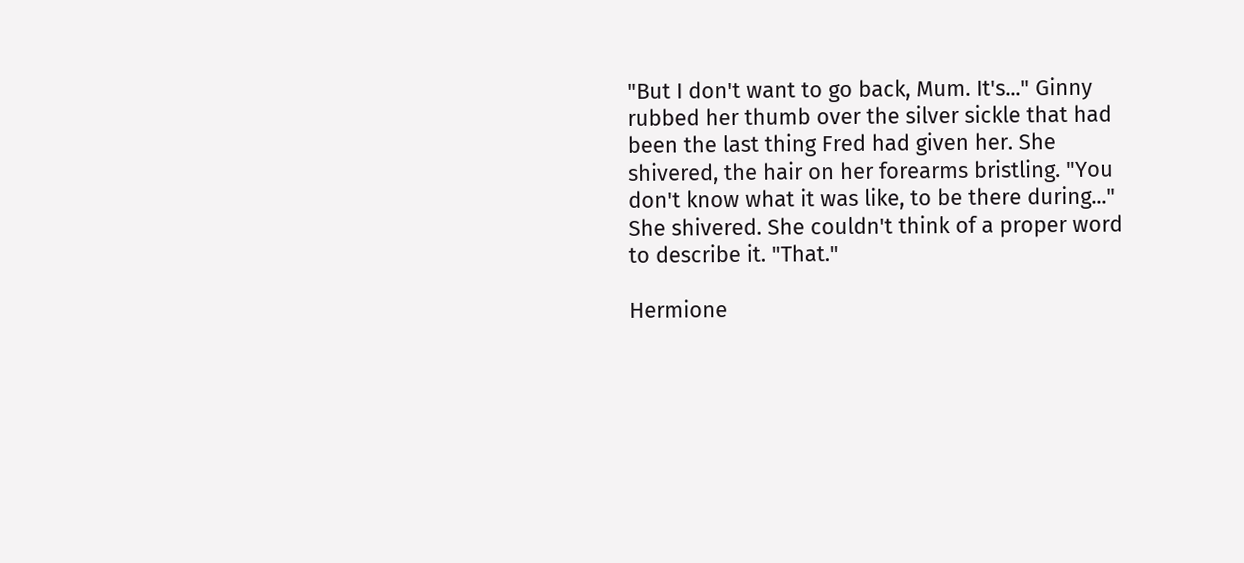"But I don't want to go back, Mum. It's..." Ginny rubbed her thumb over the silver sickle that had been the last thing Fred had given her. She shivered, the hair on her forearms bristling. "You don't know what it was like, to be there during..." She shivered. She couldn't think of a proper word to describe it. "That."

Hermione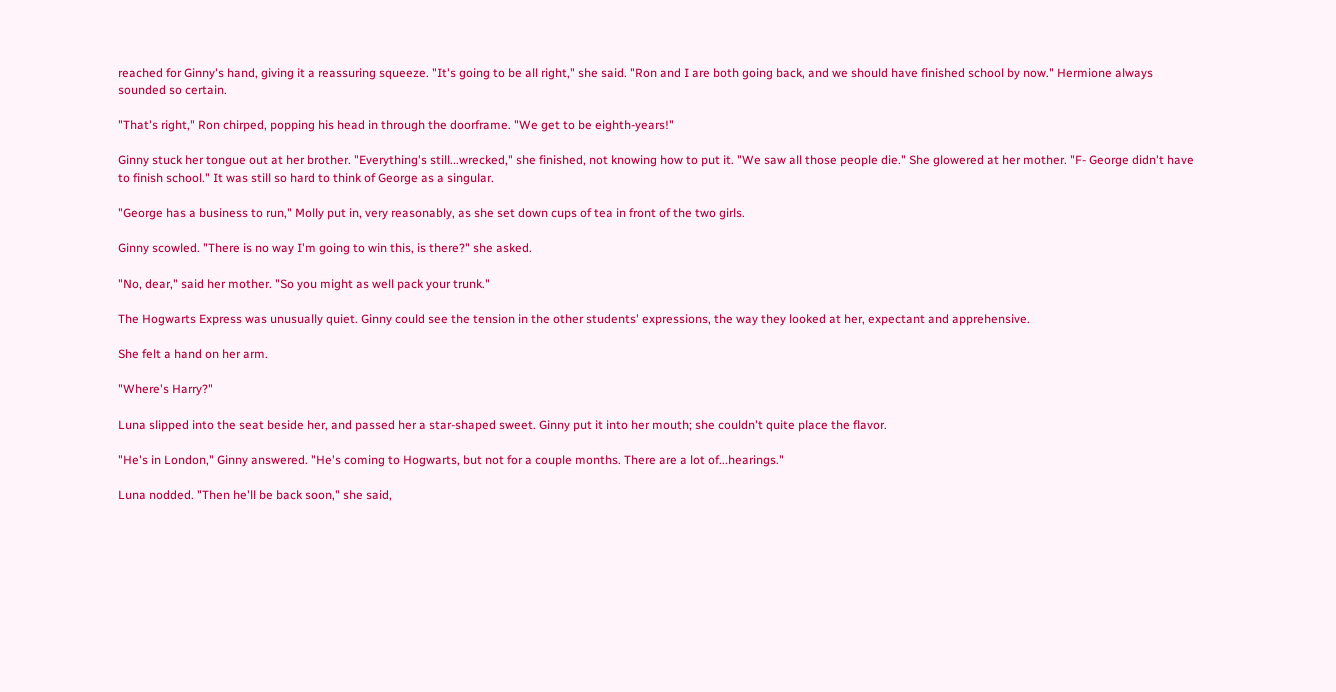reached for Ginny's hand, giving it a reassuring squeeze. "It's going to be all right," she said. "Ron and I are both going back, and we should have finished school by now." Hermione always sounded so certain.

"That's right," Ron chirped, popping his head in through the doorframe. "We get to be eighth-years!"

Ginny stuck her tongue out at her brother. "Everything's still...wrecked," she finished, not knowing how to put it. "We saw all those people die." She glowered at her mother. "F- George didn't have to finish school." It was still so hard to think of George as a singular.

"George has a business to run," Molly put in, very reasonably, as she set down cups of tea in front of the two girls.

Ginny scowled. "There is no way I'm going to win this, is there?" she asked.

"No, dear," said her mother. "So you might as well pack your trunk."

The Hogwarts Express was unusually quiet. Ginny could see the tension in the other students' expressions, the way they looked at her, expectant and apprehensive.

She felt a hand on her arm.

"Where's Harry?"

Luna slipped into the seat beside her, and passed her a star-shaped sweet. Ginny put it into her mouth; she couldn't quite place the flavor.

"He's in London," Ginny answered. "He's coming to Hogwarts, but not for a couple months. There are a lot of...hearings."

Luna nodded. "Then he'll be back soon," she said,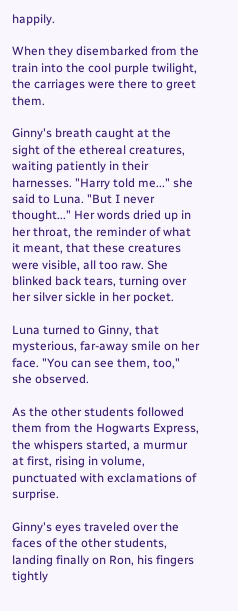happily.

When they disembarked from the train into the cool purple twilight, the carriages were there to greet them.

Ginny's breath caught at the sight of the ethereal creatures, waiting patiently in their harnesses. "Harry told me..." she said to Luna. "But I never thought..." Her words dried up in her throat, the reminder of what it meant, that these creatures were visible, all too raw. She blinked back tears, turning over her silver sickle in her pocket.

Luna turned to Ginny, that mysterious, far-away smile on her face. "You can see them, too," she observed.

As the other students followed them from the Hogwarts Express, the whispers started, a murmur at first, rising in volume, punctuated with exclamations of surprise.

Ginny's eyes traveled over the faces of the other students, landing finally on Ron, his fingers tightly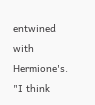entwined with Hermione's. "I think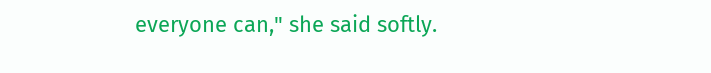everyone can," she said softly.